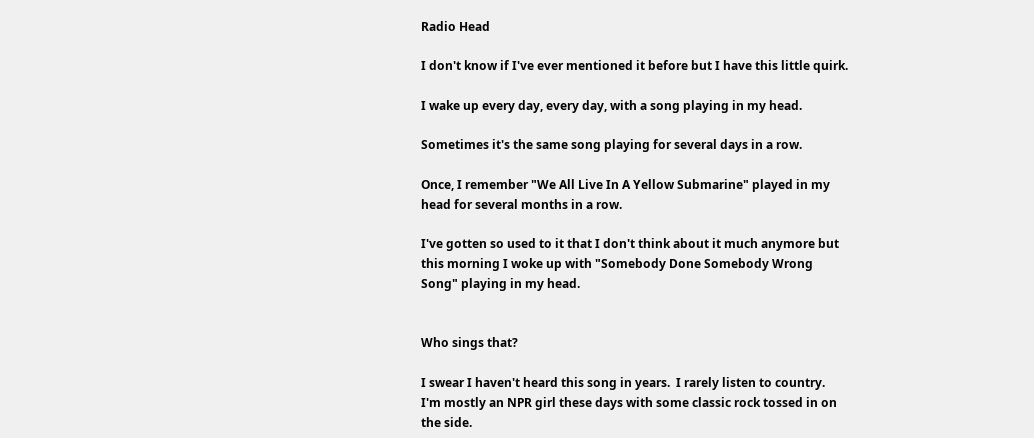Radio Head

I don't know if I've ever mentioned it before but I have this little quirk.

I wake up every day, every day, with a song playing in my head.

Sometimes it's the same song playing for several days in a row.

Once, I remember "We All Live In A Yellow Submarine" played in my head for several months in a row.

I've gotten so used to it that I don't think about it much anymore but this morning I woke up with "Somebody Done Somebody Wrong Song" playing in my head.


Who sings that?

I swear I haven't heard this song in years.  I rarely listen to country.  I'm mostly an NPR girl these days with some classic rock tossed in on the side.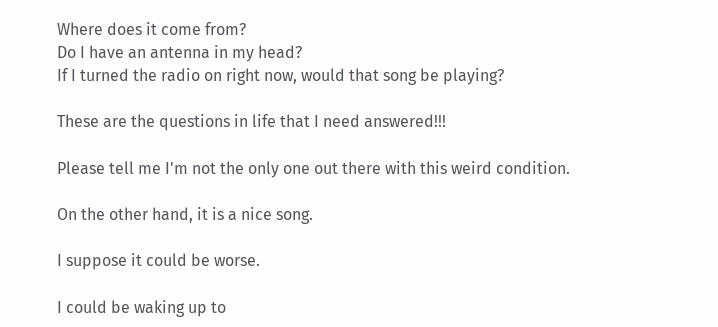Where does it come from?
Do I have an antenna in my head?
If I turned the radio on right now, would that song be playing?

These are the questions in life that I need answered!!!

Please tell me I'm not the only one out there with this weird condition.

On the other hand, it is a nice song.

I suppose it could be worse.

I could be waking up to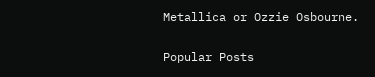Metallica or Ozzie Osbourne.

Popular Posts